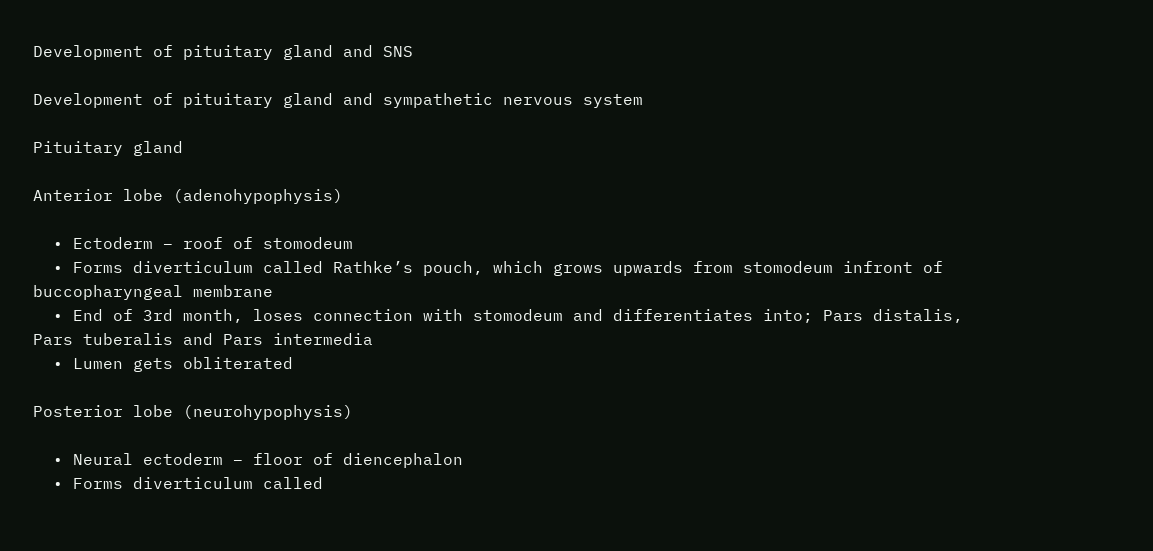Development of pituitary gland and SNS

Development of pituitary gland and sympathetic nervous system

Pituitary gland

Anterior lobe (adenohypophysis)

  • Ectoderm – roof of stomodeum
  • Forms diverticulum called Rathke’s pouch, which grows upwards from stomodeum infront of buccopharyngeal membrane
  • End of 3rd month, loses connection with stomodeum and differentiates into; Pars distalis, Pars tuberalis and Pars intermedia
  • Lumen gets obliterated

Posterior lobe (neurohypophysis)

  • Neural ectoderm – floor of diencephalon
  • Forms diverticulum called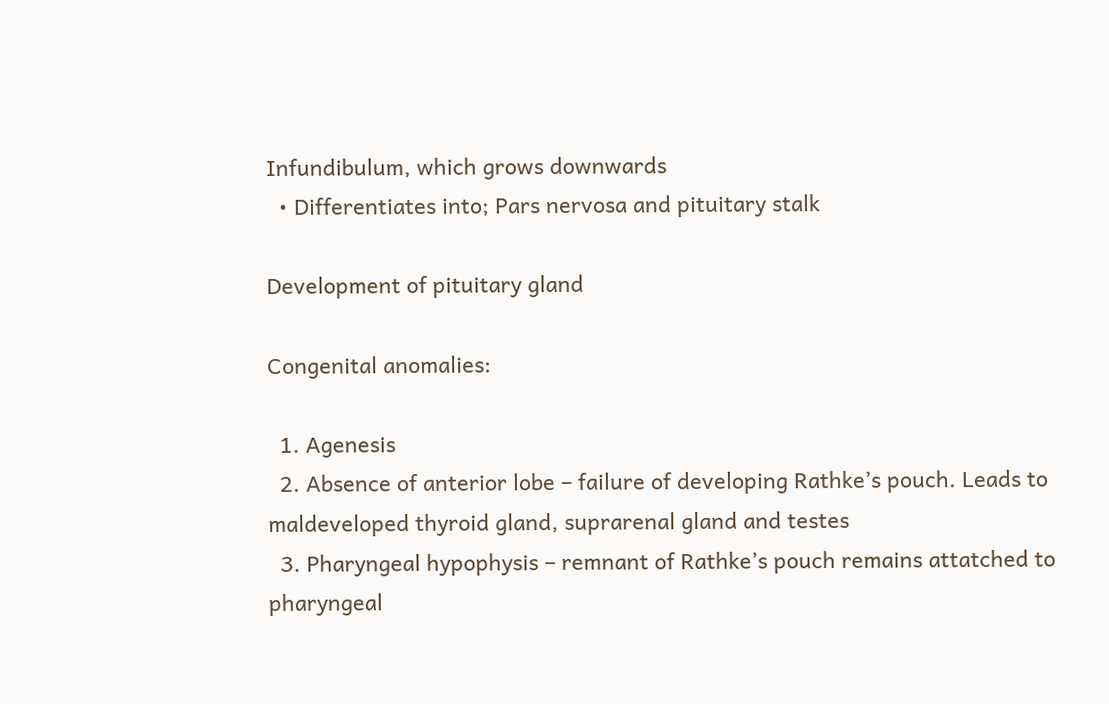Infundibulum, which grows downwards
  • Differentiates into; Pars nervosa and pituitary stalk

Development of pituitary gland

Congenital anomalies:

  1. Agenesis
  2. Absence of anterior lobe – failure of developing Rathke’s pouch. Leads to maldeveloped thyroid gland, suprarenal gland and testes
  3. Pharyngeal hypophysis – remnant of Rathke’s pouch remains attatched to pharyngeal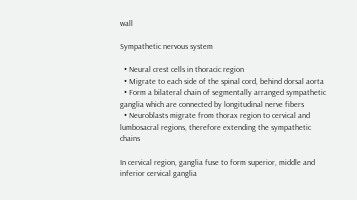wall

Sympathetic nervous system

  • Neural crest cells in thoracic region
  • Migrate to each side of the spinal cord, behind dorsal aorta
  • Form a bilateral chain of segmentally arranged sympathetic ganglia which are connected by longitudinal nerve fibers
  • Neuroblasts migrate from thorax region to cervical and lumbosacral regions, therefore extending the sympathetic chains

In cervical region, ganglia fuse to form superior, middle and inferior cervical ganglia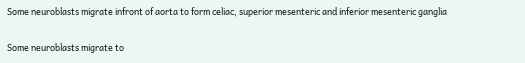Some neuroblasts migrate infront of aorta to form celiac, superior mesenteric and inferior mesenteric ganglia

Some neuroblasts migrate to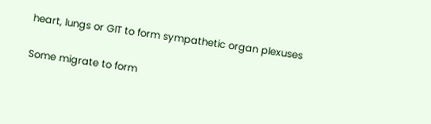heart, lungs or GIT to form sympathetic organ plexuses

Some migrate to form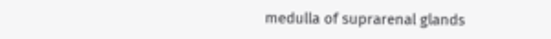medulla of suprarenal glands